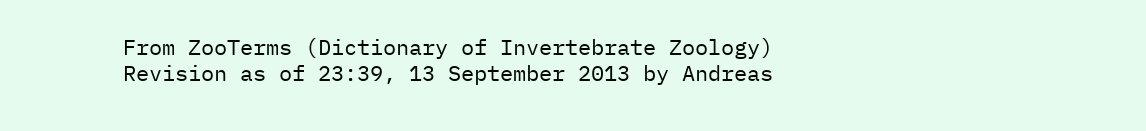From ZooTerms (Dictionary of Invertebrate Zoology)
Revision as of 23:39, 13 September 2013 by Andreas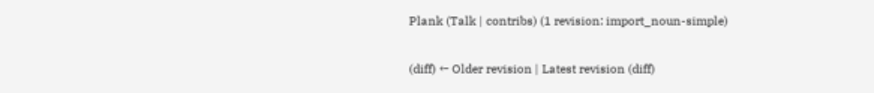Plank (Talk | contribs) (1 revision: import_noun-simple)

(diff) ← Older revision | Latest revision (diff)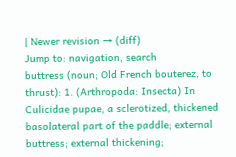| Newer revision → (diff)
Jump to: navigation, search
buttress (noun; Old French bouterez, to thrust): 1. (Arthropoda: Insecta) In Culicidae pupae, a sclerotized, thickened basolateral part of the paddle; external buttress; external thickening;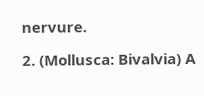nervure.

2. (Mollusca: Bivalvia) A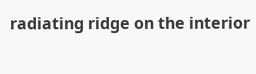radiating ridge on the interior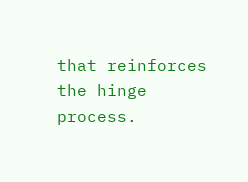that reinforces the hinge process.